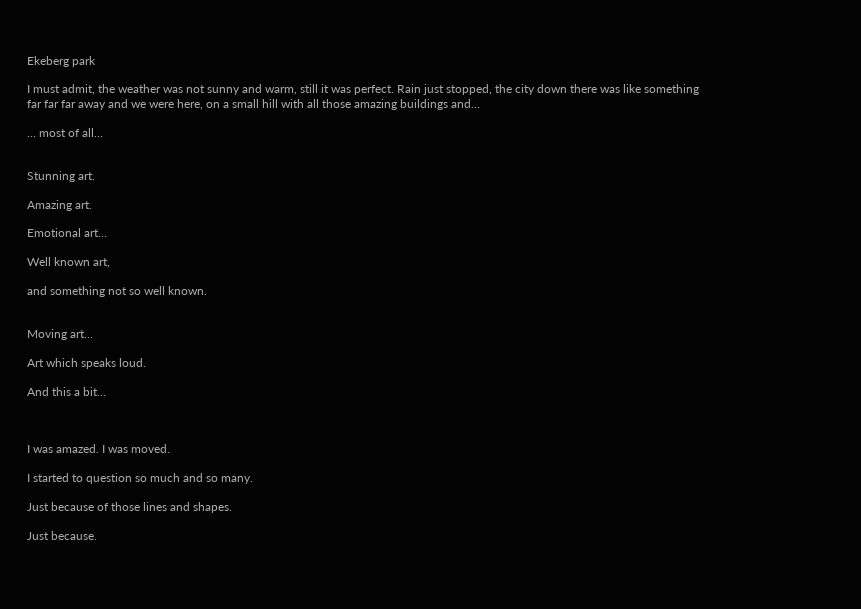Ekeberg park

I must admit, the weather was not sunny and warm, still it was perfect. Rain just stopped, the city down there was like something far far far away and we were here, on a small hill with all those amazing buildings and…

… most of all…


Stunning art.

Amazing art.

Emotional art…

Well known art,

and something not so well known.


Moving art…

Art which speaks loud.

And this a bit…



I was amazed. I was moved.

I started to question so much and so many.

Just because of those lines and shapes.

Just because.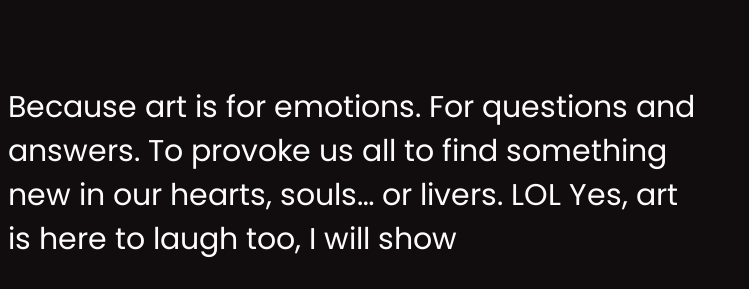Because art is for emotions. For questions and answers. To provoke us all to find something new in our hearts, souls… or livers. LOL Yes, art is here to laugh too, I will show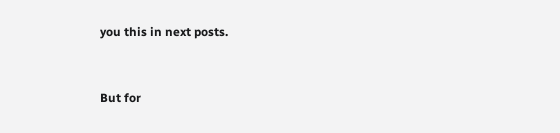you this in next posts.


But for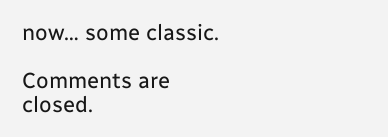now… some classic.

Comments are closed.